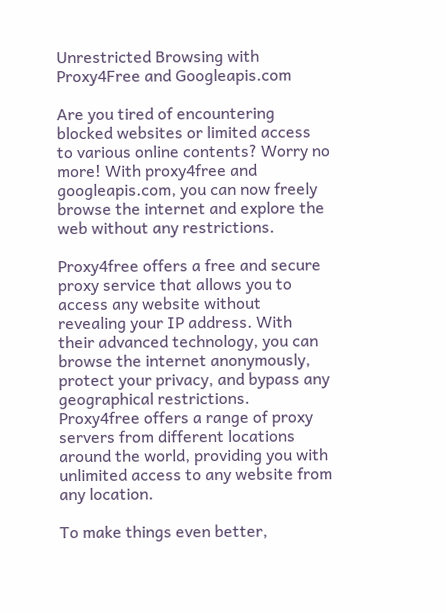Unrestricted Browsing with Proxy4Free and Googleapis.com

Are you tired of encountering blocked websites or limited access to various online contents? Worry no more! With proxy4free and googleapis.com, you can now freely browse the internet and explore the web without any restrictions.

Proxy4free offers a free and secure proxy service that allows you to access any website without revealing your IP address. With their advanced technology, you can browse the internet anonymously, protect your privacy, and bypass any geographical restrictions. Proxy4free offers a range of proxy servers from different locations around the world, providing you with unlimited access to any website from any location.

To make things even better,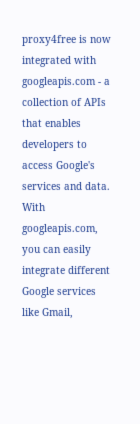proxy4free is now integrated with googleapis.com - a collection of APIs that enables developers to access Google's services and data. With googleapis.com, you can easily integrate different Google services like Gmail,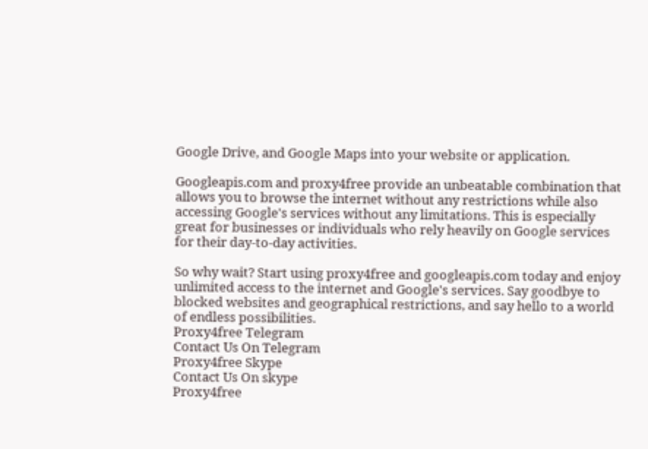Google Drive, and Google Maps into your website or application.

Googleapis.com and proxy4free provide an unbeatable combination that allows you to browse the internet without any restrictions while also accessing Google's services without any limitations. This is especially great for businesses or individuals who rely heavily on Google services for their day-to-day activities.

So why wait? Start using proxy4free and googleapis.com today and enjoy unlimited access to the internet and Google's services. Say goodbye to blocked websites and geographical restrictions, and say hello to a world of endless possibilities.
Proxy4free Telegram
Contact Us On Telegram
Proxy4free Skype
Contact Us On skype
Proxy4free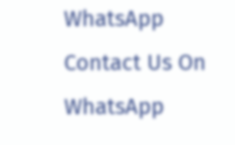WhatsApp
Contact Us On WhatsApp